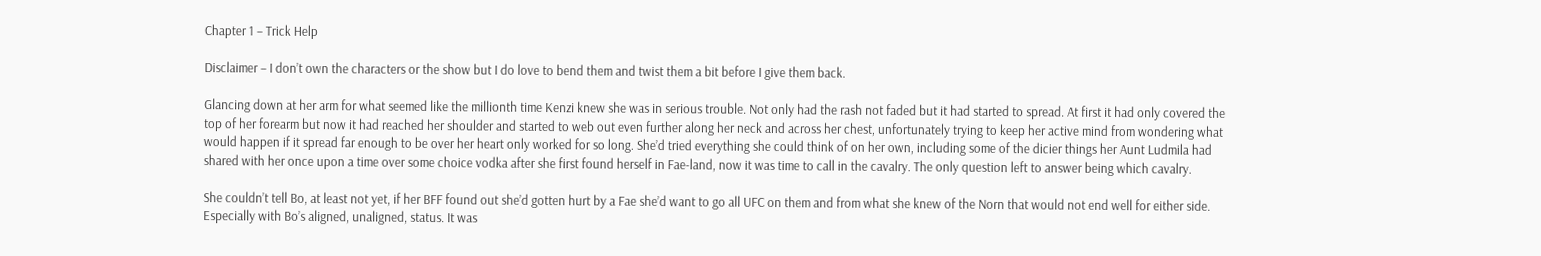Chapter 1 – Trick Help

Disclaimer – I don’t own the characters or the show but I do love to bend them and twist them a bit before I give them back.

Glancing down at her arm for what seemed like the millionth time Kenzi knew she was in serious trouble. Not only had the rash not faded but it had started to spread. At first it had only covered the top of her forearm but now it had reached her shoulder and started to web out even further along her neck and across her chest, unfortunately trying to keep her active mind from wondering what would happen if it spread far enough to be over her heart only worked for so long. She’d tried everything she could think of on her own, including some of the dicier things her Aunt Ludmila had shared with her once upon a time over some choice vodka after she first found herself in Fae-land, now it was time to call in the cavalry. The only question left to answer being which cavalry.

She couldn’t tell Bo, at least not yet, if her BFF found out she’d gotten hurt by a Fae she’d want to go all UFC on them and from what she knew of the Norn that would not end well for either side. Especially with Bo’s aligned, unaligned, status. It was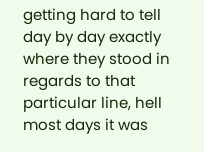getting hard to tell day by day exactly where they stood in regards to that particular line, hell most days it was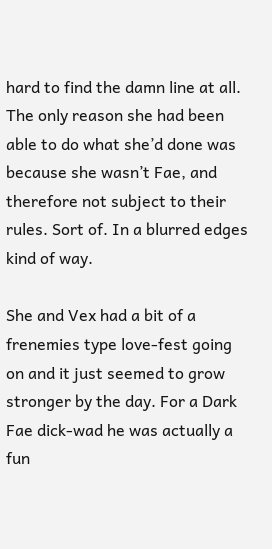hard to find the damn line at all. The only reason she had been able to do what she’d done was because she wasn’t Fae, and therefore not subject to their rules. Sort of. In a blurred edges kind of way.

She and Vex had a bit of a frenemies type love-fest going on and it just seemed to grow stronger by the day. For a Dark Fae dick-wad he was actually a fun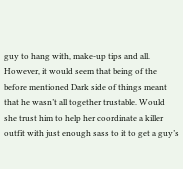guy to hang with, make-up tips and all. However, it would seem that being of the before mentioned Dark side of things meant that he wasn’t all together trustable. Would she trust him to help her coordinate a killer outfit with just enough sass to it to get a guy’s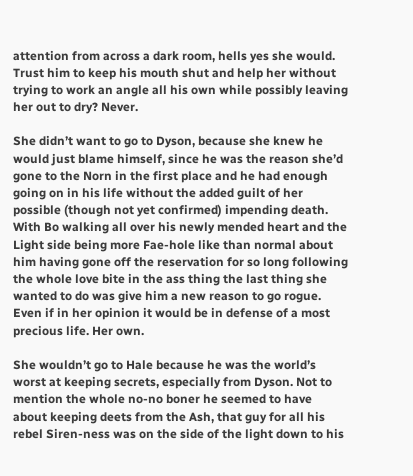attention from across a dark room, hells yes she would. Trust him to keep his mouth shut and help her without trying to work an angle all his own while possibly leaving her out to dry? Never.

She didn’t want to go to Dyson, because she knew he would just blame himself, since he was the reason she’d gone to the Norn in the first place and he had enough going on in his life without the added guilt of her possible (though not yet confirmed) impending death. With Bo walking all over his newly mended heart and the Light side being more Fae-hole like than normal about him having gone off the reservation for so long following the whole love bite in the ass thing the last thing she wanted to do was give him a new reason to go rogue. Even if in her opinion it would be in defense of a most precious life. Her own.

She wouldn’t go to Hale because he was the world’s worst at keeping secrets, especially from Dyson. Not to mention the whole no-no boner he seemed to have about keeping deets from the Ash, that guy for all his rebel Siren-ness was on the side of the light down to his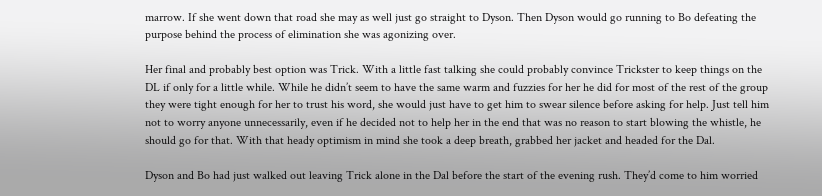marrow. If she went down that road she may as well just go straight to Dyson. Then Dyson would go running to Bo defeating the purpose behind the process of elimination she was agonizing over.

Her final and probably best option was Trick. With a little fast talking she could probably convince Trickster to keep things on the DL if only for a little while. While he didn’t seem to have the same warm and fuzzies for her he did for most of the rest of the group they were tight enough for her to trust his word, she would just have to get him to swear silence before asking for help. Just tell him not to worry anyone unnecessarily, even if he decided not to help her in the end that was no reason to start blowing the whistle, he should go for that. With that heady optimism in mind she took a deep breath, grabbed her jacket and headed for the Dal.

Dyson and Bo had just walked out leaving Trick alone in the Dal before the start of the evening rush. They’d come to him worried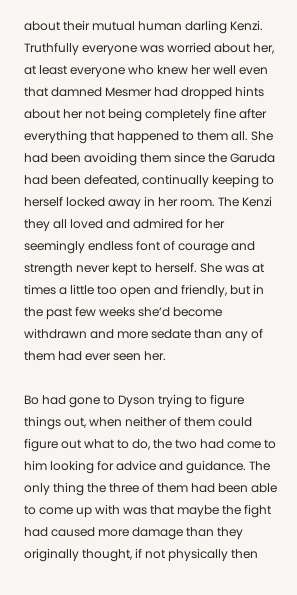about their mutual human darling Kenzi. Truthfully everyone was worried about her, at least everyone who knew her well even that damned Mesmer had dropped hints about her not being completely fine after everything that happened to them all. She had been avoiding them since the Garuda had been defeated, continually keeping to herself locked away in her room. The Kenzi they all loved and admired for her seemingly endless font of courage and strength never kept to herself. She was at times a little too open and friendly, but in the past few weeks she’d become withdrawn and more sedate than any of them had ever seen her.

Bo had gone to Dyson trying to figure things out, when neither of them could figure out what to do, the two had come to him looking for advice and guidance. The only thing the three of them had been able to come up with was that maybe the fight had caused more damage than they originally thought, if not physically then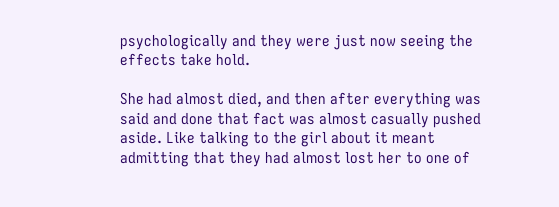psychologically and they were just now seeing the effects take hold.

She had almost died, and then after everything was said and done that fact was almost casually pushed aside. Like talking to the girl about it meant admitting that they had almost lost her to one of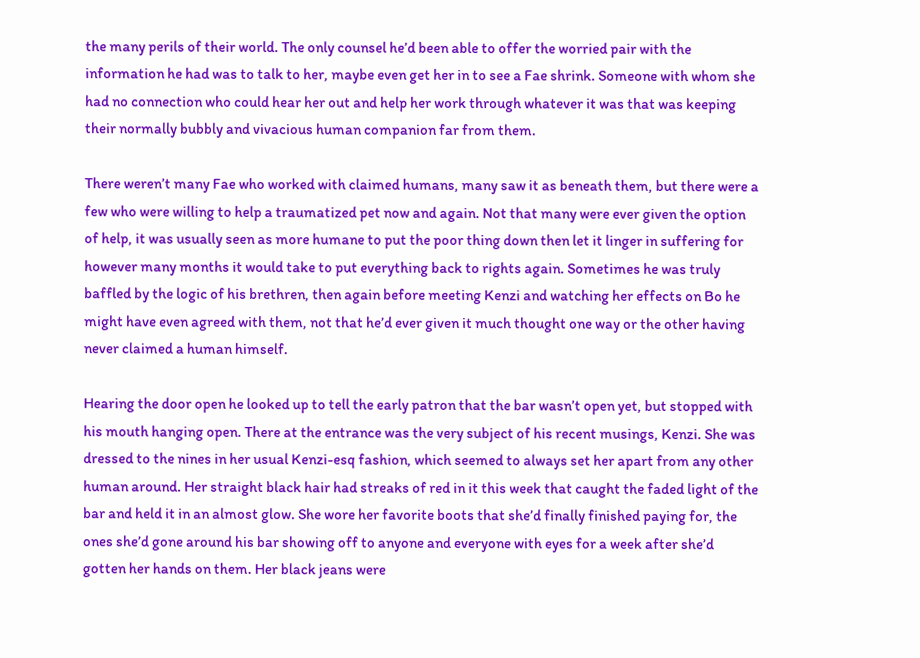the many perils of their world. The only counsel he’d been able to offer the worried pair with the information he had was to talk to her, maybe even get her in to see a Fae shrink. Someone with whom she had no connection who could hear her out and help her work through whatever it was that was keeping their normally bubbly and vivacious human companion far from them.

There weren’t many Fae who worked with claimed humans, many saw it as beneath them, but there were a few who were willing to help a traumatized pet now and again. Not that many were ever given the option of help, it was usually seen as more humane to put the poor thing down then let it linger in suffering for however many months it would take to put everything back to rights again. Sometimes he was truly baffled by the logic of his brethren, then again before meeting Kenzi and watching her effects on Bo he might have even agreed with them, not that he’d ever given it much thought one way or the other having never claimed a human himself.

Hearing the door open he looked up to tell the early patron that the bar wasn’t open yet, but stopped with his mouth hanging open. There at the entrance was the very subject of his recent musings, Kenzi. She was dressed to the nines in her usual Kenzi-esq fashion, which seemed to always set her apart from any other human around. Her straight black hair had streaks of red in it this week that caught the faded light of the bar and held it in an almost glow. She wore her favorite boots that she’d finally finished paying for, the ones she’d gone around his bar showing off to anyone and everyone with eyes for a week after she’d gotten her hands on them. Her black jeans were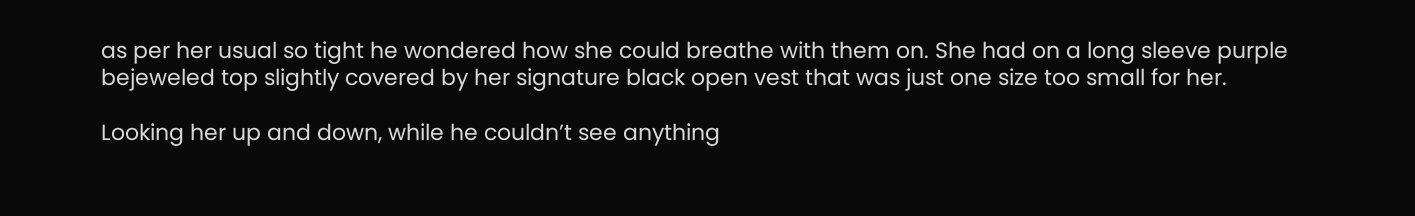as per her usual so tight he wondered how she could breathe with them on. She had on a long sleeve purple bejeweled top slightly covered by her signature black open vest that was just one size too small for her.

Looking her up and down, while he couldn’t see anything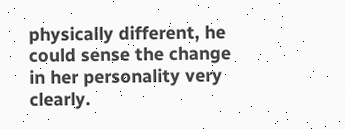physically different, he could sense the change in her personality very clearly.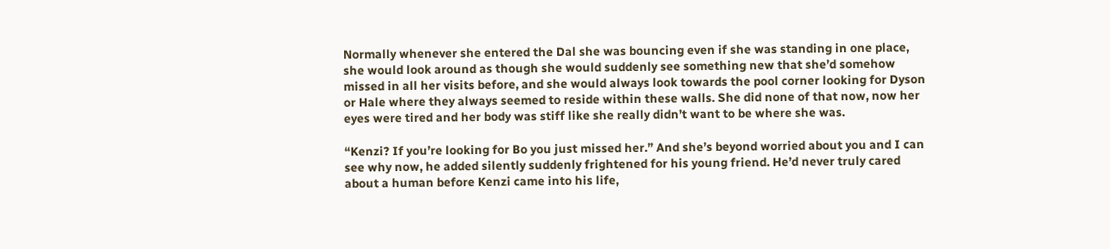Normally whenever she entered the Dal she was bouncing even if she was standing in one place, she would look around as though she would suddenly see something new that she’d somehow missed in all her visits before, and she would always look towards the pool corner looking for Dyson or Hale where they always seemed to reside within these walls. She did none of that now, now her eyes were tired and her body was stiff like she really didn’t want to be where she was.

“Kenzi? If you’re looking for Bo you just missed her.” And she’s beyond worried about you and I can see why now, he added silently suddenly frightened for his young friend. He’d never truly cared about a human before Kenzi came into his life,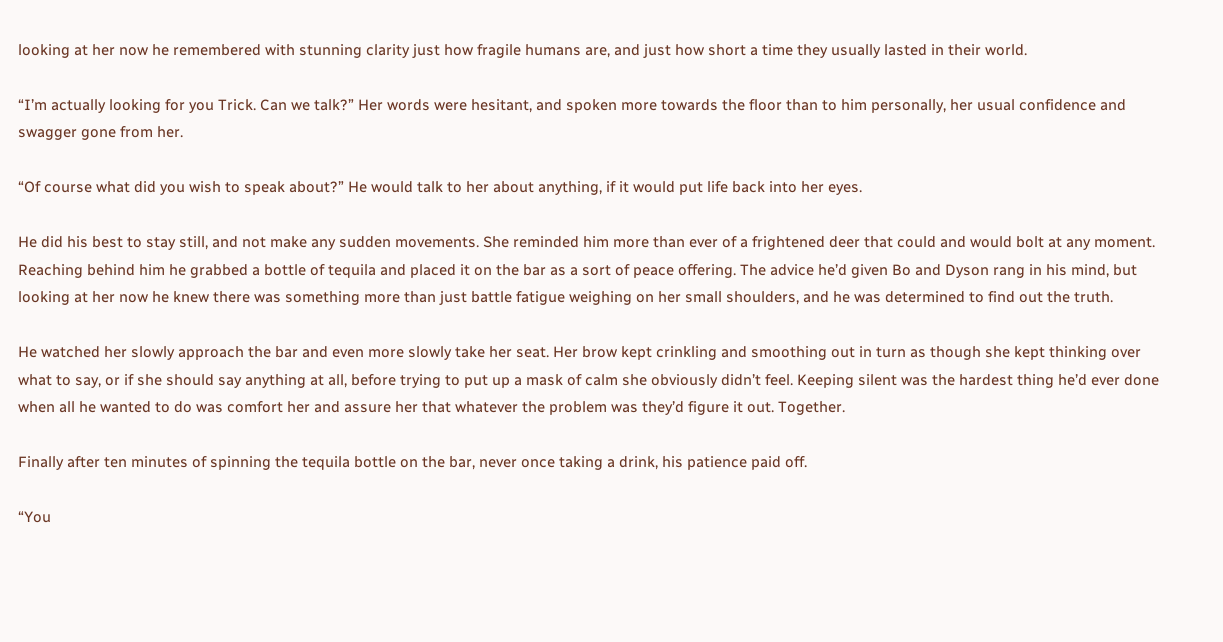looking at her now he remembered with stunning clarity just how fragile humans are, and just how short a time they usually lasted in their world.

“I’m actually looking for you Trick. Can we talk?” Her words were hesitant, and spoken more towards the floor than to him personally, her usual confidence and swagger gone from her.

“Of course what did you wish to speak about?” He would talk to her about anything, if it would put life back into her eyes.

He did his best to stay still, and not make any sudden movements. She reminded him more than ever of a frightened deer that could and would bolt at any moment. Reaching behind him he grabbed a bottle of tequila and placed it on the bar as a sort of peace offering. The advice he’d given Bo and Dyson rang in his mind, but looking at her now he knew there was something more than just battle fatigue weighing on her small shoulders, and he was determined to find out the truth.

He watched her slowly approach the bar and even more slowly take her seat. Her brow kept crinkling and smoothing out in turn as though she kept thinking over what to say, or if she should say anything at all, before trying to put up a mask of calm she obviously didn’t feel. Keeping silent was the hardest thing he’d ever done when all he wanted to do was comfort her and assure her that whatever the problem was they’d figure it out. Together.

Finally after ten minutes of spinning the tequila bottle on the bar, never once taking a drink, his patience paid off.

“You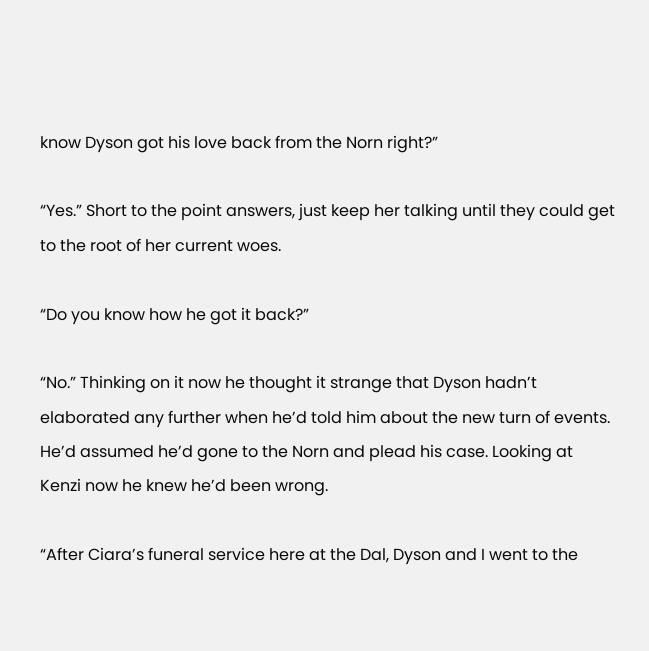know Dyson got his love back from the Norn right?”

“Yes.” Short to the point answers, just keep her talking until they could get to the root of her current woes.

“Do you know how he got it back?”

“No.” Thinking on it now he thought it strange that Dyson hadn’t elaborated any further when he’d told him about the new turn of events. He’d assumed he’d gone to the Norn and plead his case. Looking at Kenzi now he knew he’d been wrong.

“After Ciara’s funeral service here at the Dal, Dyson and I went to the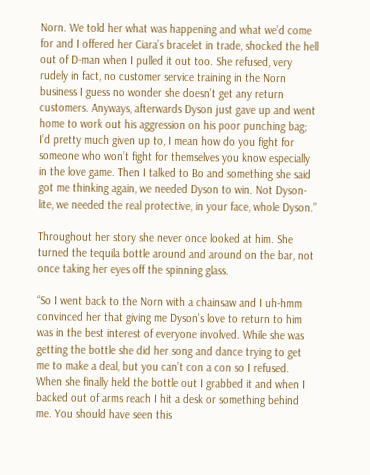Norn. We told her what was happening and what we’d come for and I offered her Ciara’s bracelet in trade, shocked the hell out of D-man when I pulled it out too. She refused, very rudely in fact, no customer service training in the Norn business I guess no wonder she doesn’t get any return customers. Anyways, afterwards Dyson just gave up and went home to work out his aggression on his poor punching bag; I’d pretty much given up to, I mean how do you fight for someone who won’t fight for themselves you know especially in the love game. Then I talked to Bo and something she said got me thinking again, we needed Dyson to win. Not Dyson-lite, we needed the real protective, in your face, whole Dyson.”

Throughout her story she never once looked at him. She turned the tequila bottle around and around on the bar, not once taking her eyes off the spinning glass.

“So I went back to the Norn with a chainsaw and I uh-hmm convinced her that giving me Dyson’s love to return to him was in the best interest of everyone involved. While she was getting the bottle she did her song and dance trying to get me to make a deal, but you can’t con a con so I refused. When she finally held the bottle out I grabbed it and when I backed out of arms reach I hit a desk or something behind me. You should have seen this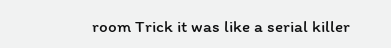room Trick it was like a serial killer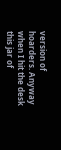version of hoarders. Anyway when I hit the desk this jar of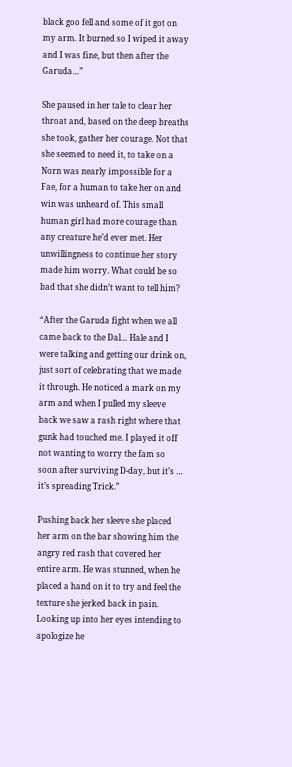black goo fell and some of it got on my arm. It burned so I wiped it away and I was fine, but then after the Garuda…”

She paused in her tale to clear her throat and, based on the deep breaths she took, gather her courage. Not that she seemed to need it, to take on a Norn was nearly impossible for a Fae, for a human to take her on and win was unheard of. This small human girl had more courage than any creature he’d ever met. Her unwillingness to continue her story made him worry. What could be so bad that she didn’t want to tell him?

“After the Garuda fight when we all came back to the Dal… Hale and I were talking and getting our drink on, just sort of celebrating that we made it through. He noticed a mark on my arm and when I pulled my sleeve back we saw a rash right where that gunk had touched me. I played it off not wanting to worry the fam so soon after surviving D-day, but it’s … it’s spreading Trick.”

Pushing back her sleeve she placed her arm on the bar showing him the angry red rash that covered her entire arm. He was stunned, when he placed a hand on it to try and feel the texture she jerked back in pain. Looking up into her eyes intending to apologize he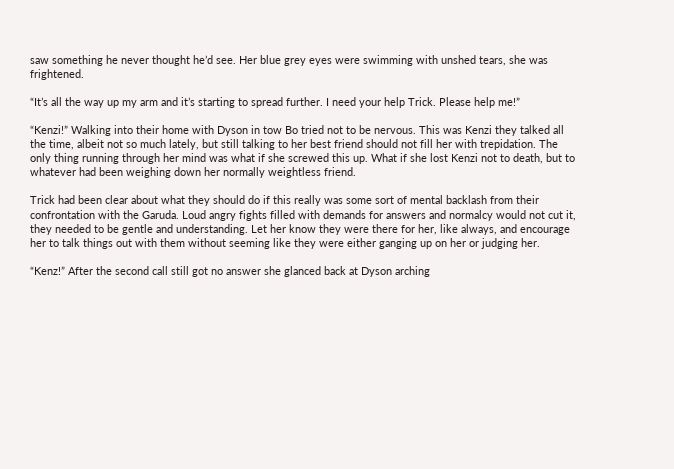saw something he never thought he’d see. Her blue grey eyes were swimming with unshed tears, she was frightened.

“It’s all the way up my arm and it’s starting to spread further. I need your help Trick. Please help me!”

“Kenzi!” Walking into their home with Dyson in tow Bo tried not to be nervous. This was Kenzi they talked all the time, albeit not so much lately, but still talking to her best friend should not fill her with trepidation. The only thing running through her mind was what if she screwed this up. What if she lost Kenzi not to death, but to whatever had been weighing down her normally weightless friend.

Trick had been clear about what they should do if this really was some sort of mental backlash from their confrontation with the Garuda. Loud angry fights filled with demands for answers and normalcy would not cut it, they needed to be gentle and understanding. Let her know they were there for her, like always, and encourage her to talk things out with them without seeming like they were either ganging up on her or judging her.

“Kenz!” After the second call still got no answer she glanced back at Dyson arching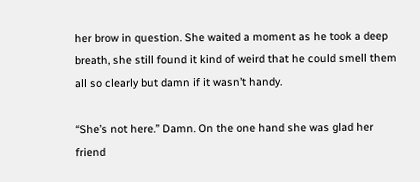her brow in question. She waited a moment as he took a deep breath, she still found it kind of weird that he could smell them all so clearly but damn if it wasn’t handy.

“She’s not here.” Damn. On the one hand she was glad her friend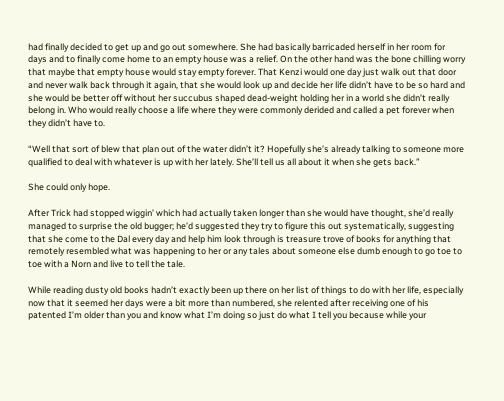had finally decided to get up and go out somewhere. She had basically barricaded herself in her room for days and to finally come home to an empty house was a relief. On the other hand was the bone chilling worry that maybe that empty house would stay empty forever. That Kenzi would one day just walk out that door and never walk back through it again, that she would look up and decide her life didn’t have to be so hard and she would be better off without her succubus shaped dead-weight holding her in a world she didn’t really belong in. Who would really choose a life where they were commonly derided and called a pet forever when they didn’t have to.

“Well that sort of blew that plan out of the water didn’t it? Hopefully she’s already talking to someone more qualified to deal with whatever is up with her lately. She’ll tell us all about it when she gets back.”

She could only hope.

After Trick had stopped wiggin’ which had actually taken longer than she would have thought, she’d really managed to surprise the old bugger; he’d suggested they try to figure this out systematically, suggesting that she come to the Dal every day and help him look through is treasure trove of books for anything that remotely resembled what was happening to her or any tales about someone else dumb enough to go toe to toe with a Norn and live to tell the tale.

While reading dusty old books hadn’t exactly been up there on her list of things to do with her life, especially now that it seemed her days were a bit more than numbered, she relented after receiving one of his patented I’m older than you and know what I’m doing so just do what I tell you because while your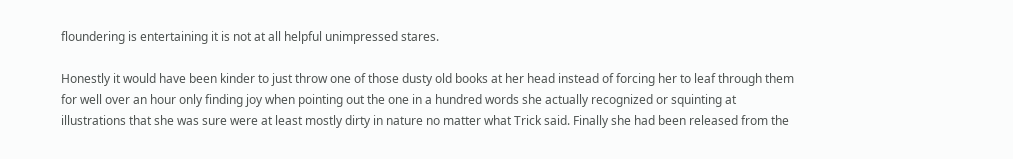floundering is entertaining it is not at all helpful unimpressed stares.

Honestly it would have been kinder to just throw one of those dusty old books at her head instead of forcing her to leaf through them for well over an hour only finding joy when pointing out the one in a hundred words she actually recognized or squinting at illustrations that she was sure were at least mostly dirty in nature no matter what Trick said. Finally she had been released from the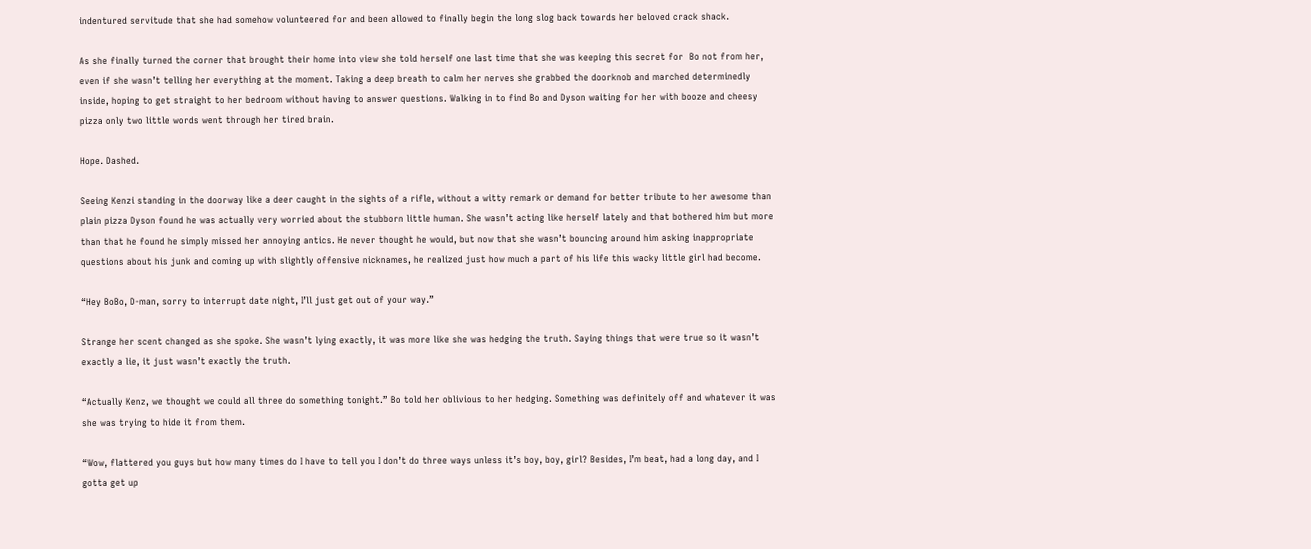indentured servitude that she had somehow volunteered for and been allowed to finally begin the long slog back towards her beloved crack shack.

As she finally turned the corner that brought their home into view she told herself one last time that she was keeping this secret for  Bo not from her, even if she wasn’t telling her everything at the moment. Taking a deep breath to calm her nerves she grabbed the doorknob and marched determinedly inside, hoping to get straight to her bedroom without having to answer questions. Walking in to find Bo and Dyson waiting for her with booze and cheesy pizza only two little words went through her tired brain.

Hope. Dashed.

Seeing Kenzi standing in the doorway like a deer caught in the sights of a rifle, without a witty remark or demand for better tribute to her awesome than plain pizza Dyson found he was actually very worried about the stubborn little human. She wasn’t acting like herself lately and that bothered him but more than that he found he simply missed her annoying antics. He never thought he would, but now that she wasn’t bouncing around him asking inappropriate questions about his junk and coming up with slightly offensive nicknames, he realized just how much a part of his life this wacky little girl had become.

“Hey BoBo, D-man, sorry to interrupt date night, I’ll just get out of your way.”

Strange her scent changed as she spoke. She wasn’t lying exactly, it was more like she was hedging the truth. Saying things that were true so it wasn’t exactly a lie, it just wasn’t exactly the truth.

“Actually Kenz, we thought we could all three do something tonight.” Bo told her oblivious to her hedging. Something was definitely off and whatever it was she was trying to hide it from them.

“Wow, flattered you guys but how many times do I have to tell you I don’t do three ways unless it’s boy, boy, girl? Besides, I’m beat, had a long day, and I gotta get up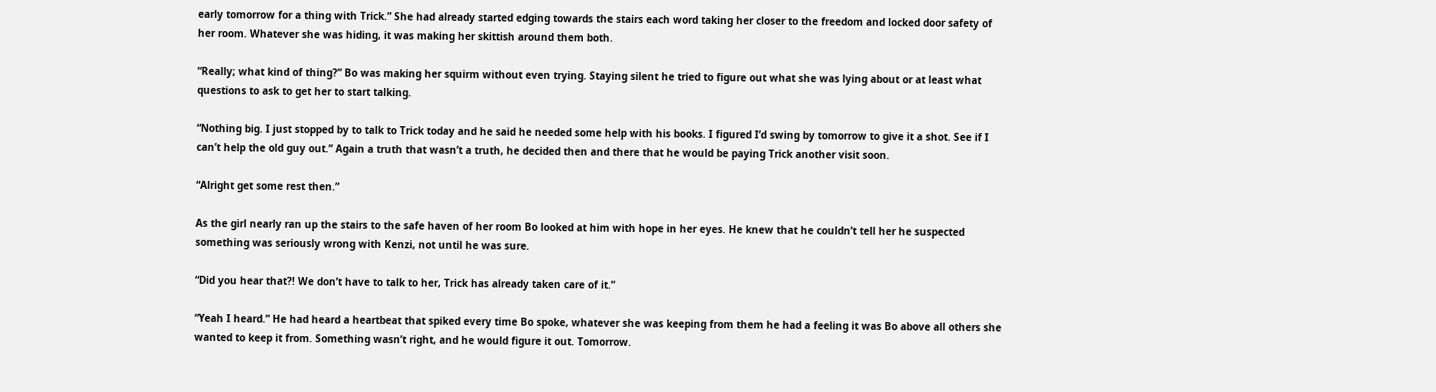early tomorrow for a thing with Trick.” She had already started edging towards the stairs each word taking her closer to the freedom and locked door safety of her room. Whatever she was hiding, it was making her skittish around them both.

“Really; what kind of thing?” Bo was making her squirm without even trying. Staying silent he tried to figure out what she was lying about or at least what questions to ask to get her to start talking.

“Nothing big. I just stopped by to talk to Trick today and he said he needed some help with his books. I figured I’d swing by tomorrow to give it a shot. See if I can’t help the old guy out.” Again a truth that wasn’t a truth, he decided then and there that he would be paying Trick another visit soon.

“Alright get some rest then.”

As the girl nearly ran up the stairs to the safe haven of her room Bo looked at him with hope in her eyes. He knew that he couldn’t tell her he suspected something was seriously wrong with Kenzi, not until he was sure.

“Did you hear that?! We don’t have to talk to her, Trick has already taken care of it.”

“Yeah I heard.” He had heard a heartbeat that spiked every time Bo spoke, whatever she was keeping from them he had a feeling it was Bo above all others she wanted to keep it from. Something wasn’t right, and he would figure it out. Tomorrow.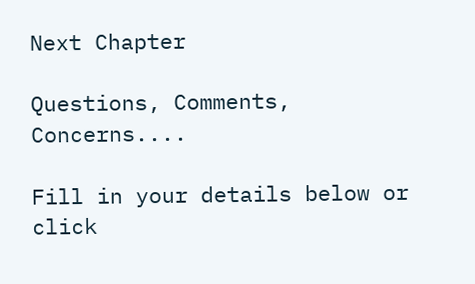Next Chapter

Questions, Comments, Concerns....

Fill in your details below or click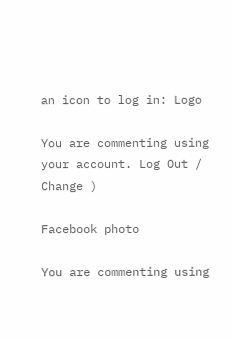an icon to log in: Logo

You are commenting using your account. Log Out /  Change )

Facebook photo

You are commenting using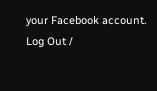your Facebook account. Log Out /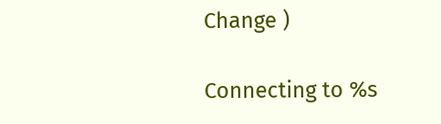Change )

Connecting to %s